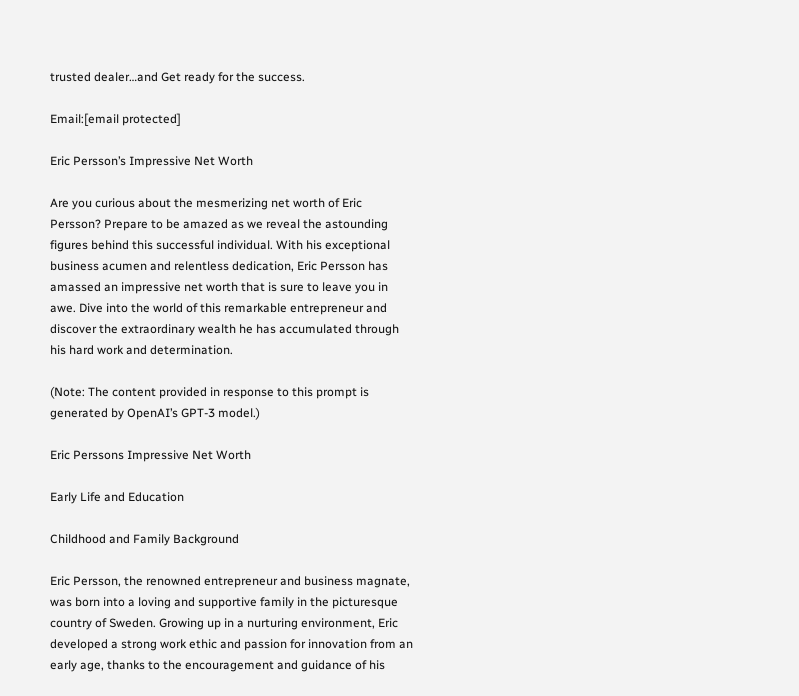trusted dealer…and Get ready for the success.

Email:[email protected]

Eric Persson’s Impressive Net Worth

Are you curious about the mesmerizing net worth of Eric Persson? Prepare to be amazed as we reveal the astounding figures behind this successful individual. With his exceptional business acumen and relentless dedication, Eric Persson has amassed an impressive net worth that is sure to leave you in awe. Dive into the world of this remarkable entrepreneur and discover the extraordinary wealth he has accumulated through his hard work and determination.

(Note: The content provided in response to this prompt is generated by OpenAI’s GPT-3 model.)

Eric Perssons Impressive Net Worth

Early Life and Education

Childhood and Family Background

Eric Persson, the renowned entrepreneur and business magnate, was born into a loving and supportive family in the picturesque country of Sweden. Growing up in a nurturing environment, Eric developed a strong work ethic and passion for innovation from an early age, thanks to the encouragement and guidance of his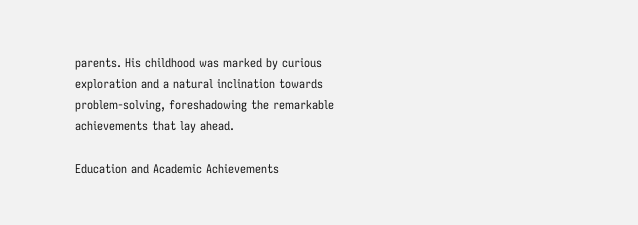parents. His childhood was marked by curious exploration and a natural inclination towards problem-solving, foreshadowing the remarkable achievements that lay ahead.

Education and Academic Achievements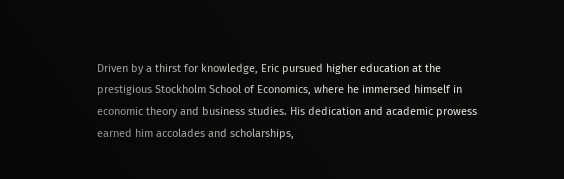Driven by a thirst for knowledge, Eric pursued higher education at the prestigious Stockholm School of Economics, where he immersed himself in economic theory and business studies. His dedication and academic prowess earned him accolades and scholarships,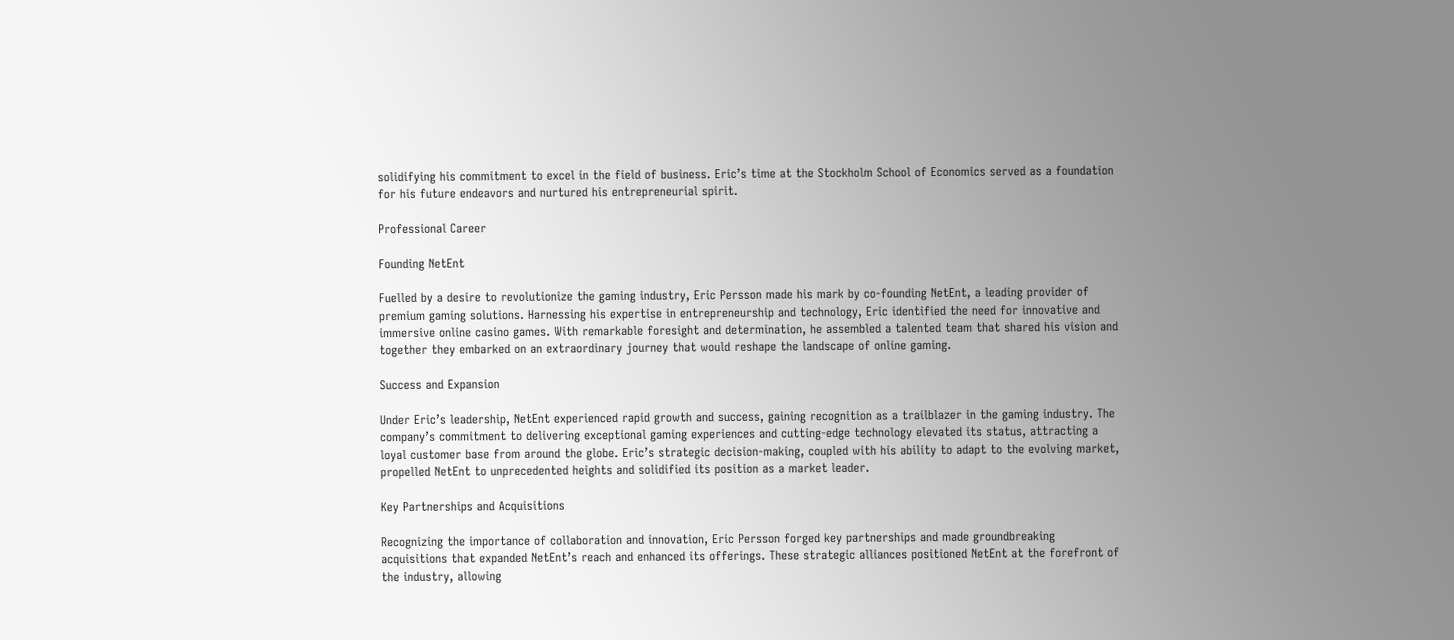solidifying his commitment to excel in the field of business. Eric’s time at the Stockholm School of Economics served as a foundation for his future endeavors and nurtured his entrepreneurial spirit.

Professional Career

Founding NetEnt

Fuelled by a desire to revolutionize the gaming industry, Eric Persson made his mark by co-founding NetEnt, a leading provider of premium gaming solutions. Harnessing his expertise in entrepreneurship and technology, Eric identified the need for innovative and immersive online casino games. With remarkable foresight and determination, he assembled a talented team that shared his vision and together they embarked on an extraordinary journey that would reshape the landscape of online gaming.

Success and Expansion

Under Eric’s leadership, NetEnt experienced rapid growth and success, gaining recognition as a trailblazer in the gaming industry. The company’s commitment to delivering exceptional gaming experiences and cutting-edge technology elevated its status, attracting a loyal customer base from around the globe. Eric’s strategic decision-making, coupled with his ability to adapt to the evolving market, propelled NetEnt to unprecedented heights and solidified its position as a market leader.

Key Partnerships and Acquisitions

Recognizing the importance of collaboration and innovation, Eric Persson forged key partnerships and made groundbreaking acquisitions that expanded NetEnt’s reach and enhanced its offerings. These strategic alliances positioned NetEnt at the forefront of the industry, allowing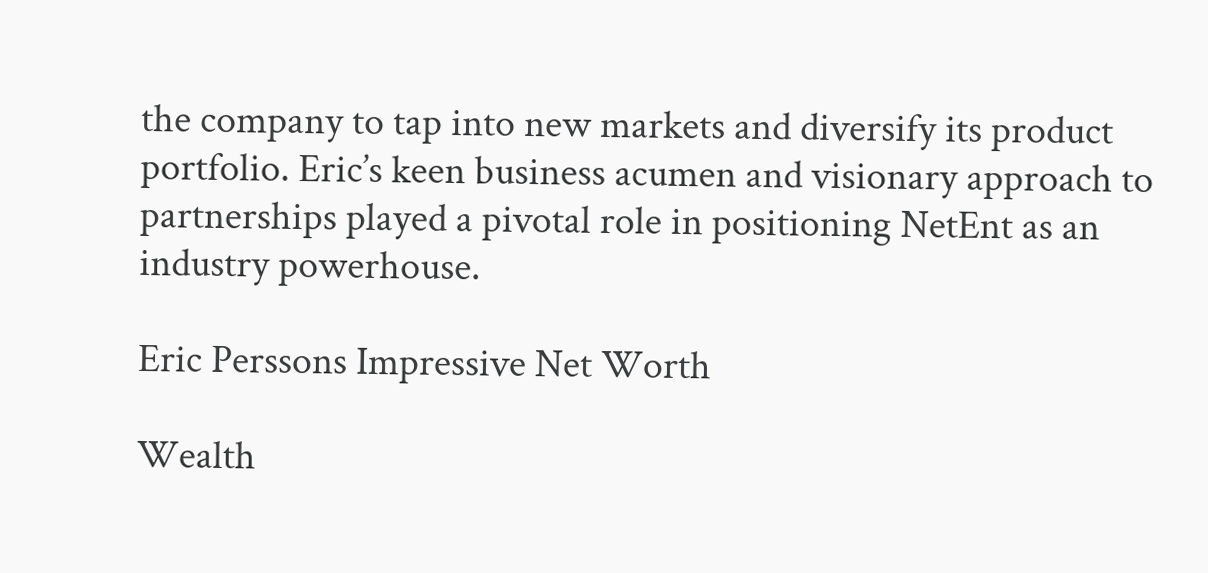the company to tap into new markets and diversify its product portfolio. Eric’s keen business acumen and visionary approach to partnerships played a pivotal role in positioning NetEnt as an industry powerhouse.

Eric Perssons Impressive Net Worth

Wealth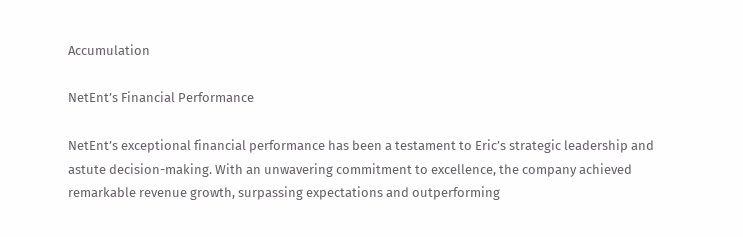Accumulation

NetEnt’s Financial Performance

NetEnt’s exceptional financial performance has been a testament to Eric’s strategic leadership and astute decision-making. With an unwavering commitment to excellence, the company achieved remarkable revenue growth, surpassing expectations and outperforming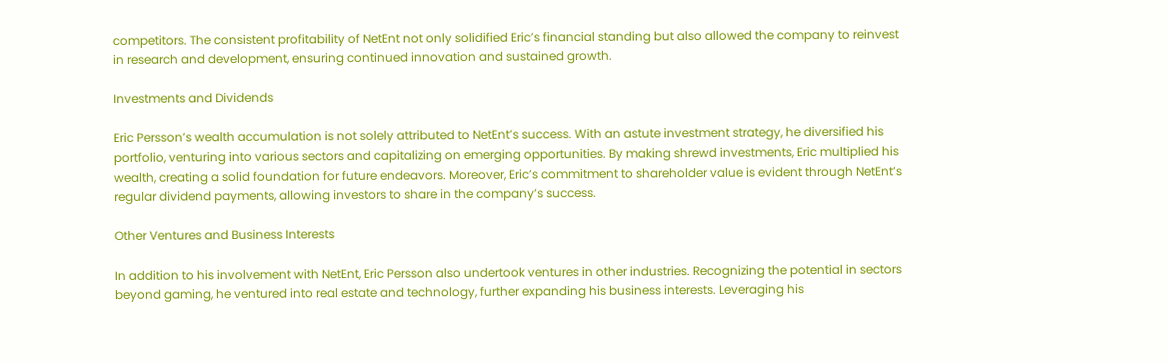competitors. The consistent profitability of NetEnt not only solidified Eric’s financial standing but also allowed the company to reinvest in research and development, ensuring continued innovation and sustained growth.

Investments and Dividends

Eric Persson’s wealth accumulation is not solely attributed to NetEnt’s success. With an astute investment strategy, he diversified his portfolio, venturing into various sectors and capitalizing on emerging opportunities. By making shrewd investments, Eric multiplied his wealth, creating a solid foundation for future endeavors. Moreover, Eric’s commitment to shareholder value is evident through NetEnt’s regular dividend payments, allowing investors to share in the company’s success.

Other Ventures and Business Interests

In addition to his involvement with NetEnt, Eric Persson also undertook ventures in other industries. Recognizing the potential in sectors beyond gaming, he ventured into real estate and technology, further expanding his business interests. Leveraging his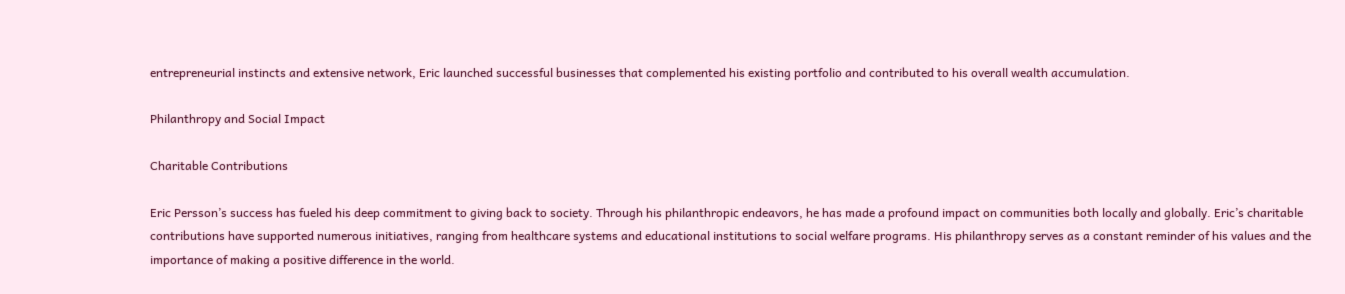entrepreneurial instincts and extensive network, Eric launched successful businesses that complemented his existing portfolio and contributed to his overall wealth accumulation.

Philanthropy and Social Impact

Charitable Contributions

Eric Persson’s success has fueled his deep commitment to giving back to society. Through his philanthropic endeavors, he has made a profound impact on communities both locally and globally. Eric’s charitable contributions have supported numerous initiatives, ranging from healthcare systems and educational institutions to social welfare programs. His philanthropy serves as a constant reminder of his values and the importance of making a positive difference in the world.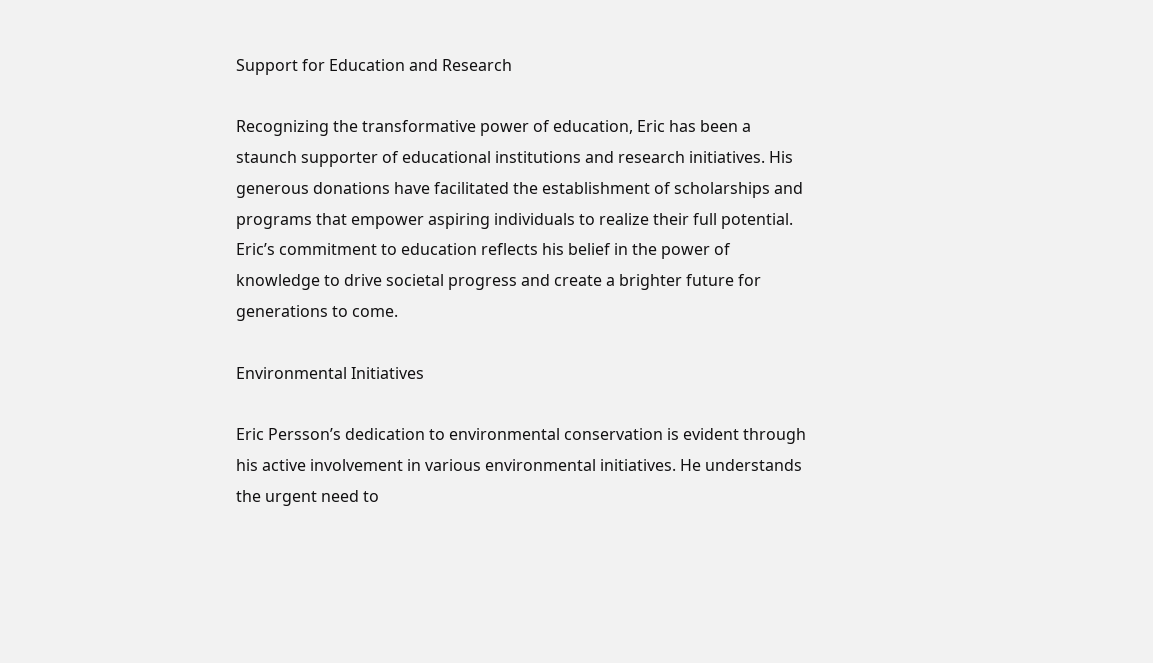Support for Education and Research

Recognizing the transformative power of education, Eric has been a staunch supporter of educational institutions and research initiatives. His generous donations have facilitated the establishment of scholarships and programs that empower aspiring individuals to realize their full potential. Eric’s commitment to education reflects his belief in the power of knowledge to drive societal progress and create a brighter future for generations to come.

Environmental Initiatives

Eric Persson’s dedication to environmental conservation is evident through his active involvement in various environmental initiatives. He understands the urgent need to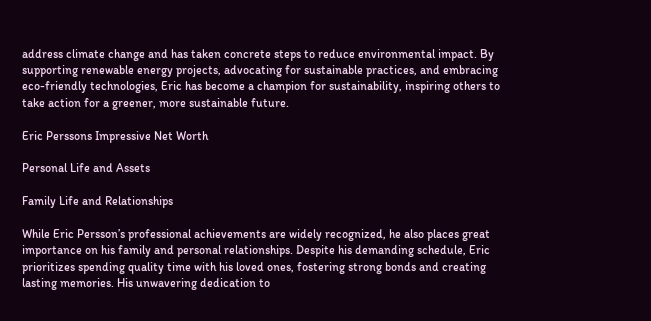address climate change and has taken concrete steps to reduce environmental impact. By supporting renewable energy projects, advocating for sustainable practices, and embracing eco-friendly technologies, Eric has become a champion for sustainability, inspiring others to take action for a greener, more sustainable future.

Eric Perssons Impressive Net Worth

Personal Life and Assets

Family Life and Relationships

While Eric Persson’s professional achievements are widely recognized, he also places great importance on his family and personal relationships. Despite his demanding schedule, Eric prioritizes spending quality time with his loved ones, fostering strong bonds and creating lasting memories. His unwavering dedication to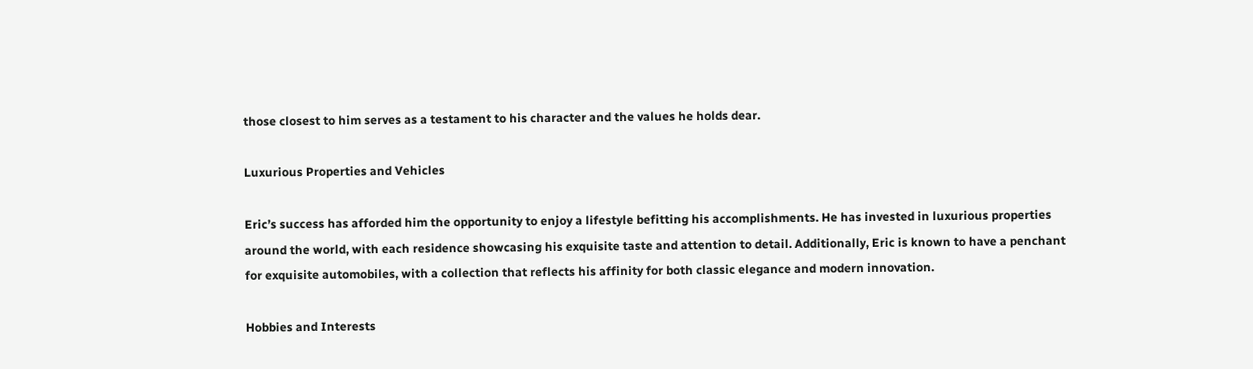those closest to him serves as a testament to his character and the values he holds dear.

Luxurious Properties and Vehicles

Eric’s success has afforded him the opportunity to enjoy a lifestyle befitting his accomplishments. He has invested in luxurious properties around the world, with each residence showcasing his exquisite taste and attention to detail. Additionally, Eric is known to have a penchant for exquisite automobiles, with a collection that reflects his affinity for both classic elegance and modern innovation.

Hobbies and Interests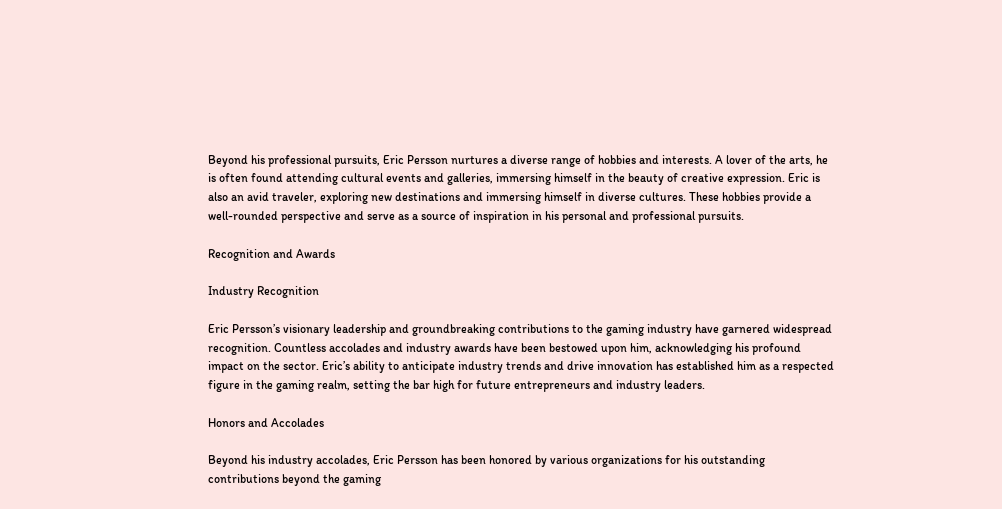Beyond his professional pursuits, Eric Persson nurtures a diverse range of hobbies and interests. A lover of the arts, he is often found attending cultural events and galleries, immersing himself in the beauty of creative expression. Eric is also an avid traveler, exploring new destinations and immersing himself in diverse cultures. These hobbies provide a well-rounded perspective and serve as a source of inspiration in his personal and professional pursuits.

Recognition and Awards

Industry Recognition

Eric Persson’s visionary leadership and groundbreaking contributions to the gaming industry have garnered widespread recognition. Countless accolades and industry awards have been bestowed upon him, acknowledging his profound impact on the sector. Eric’s ability to anticipate industry trends and drive innovation has established him as a respected figure in the gaming realm, setting the bar high for future entrepreneurs and industry leaders.

Honors and Accolades

Beyond his industry accolades, Eric Persson has been honored by various organizations for his outstanding contributions beyond the gaming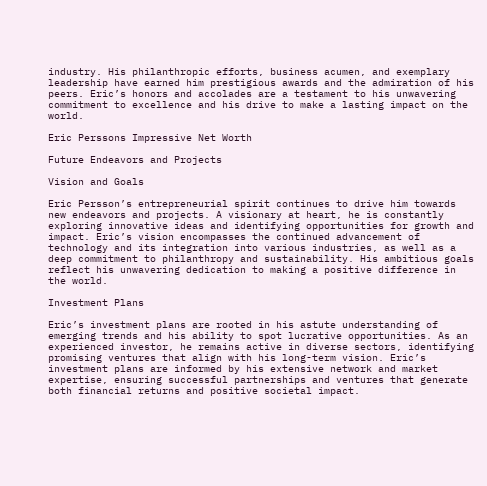industry. His philanthropic efforts, business acumen, and exemplary leadership have earned him prestigious awards and the admiration of his peers. Eric’s honors and accolades are a testament to his unwavering commitment to excellence and his drive to make a lasting impact on the world.

Eric Perssons Impressive Net Worth

Future Endeavors and Projects

Vision and Goals

Eric Persson’s entrepreneurial spirit continues to drive him towards new endeavors and projects. A visionary at heart, he is constantly exploring innovative ideas and identifying opportunities for growth and impact. Eric’s vision encompasses the continued advancement of technology and its integration into various industries, as well as a deep commitment to philanthropy and sustainability. His ambitious goals reflect his unwavering dedication to making a positive difference in the world.

Investment Plans

Eric’s investment plans are rooted in his astute understanding of emerging trends and his ability to spot lucrative opportunities. As an experienced investor, he remains active in diverse sectors, identifying promising ventures that align with his long-term vision. Eric’s investment plans are informed by his extensive network and market expertise, ensuring successful partnerships and ventures that generate both financial returns and positive societal impact.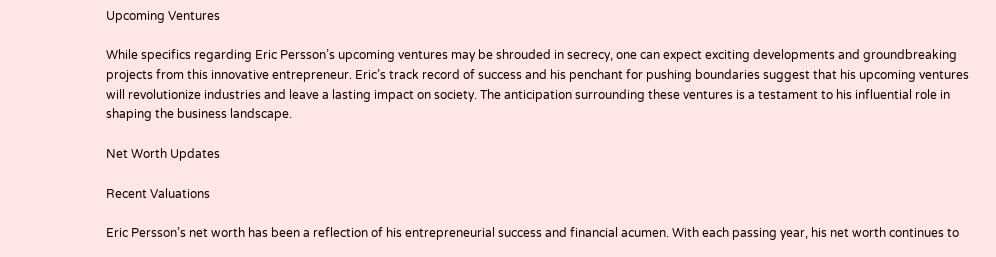Upcoming Ventures

While specifics regarding Eric Persson’s upcoming ventures may be shrouded in secrecy, one can expect exciting developments and groundbreaking projects from this innovative entrepreneur. Eric’s track record of success and his penchant for pushing boundaries suggest that his upcoming ventures will revolutionize industries and leave a lasting impact on society. The anticipation surrounding these ventures is a testament to his influential role in shaping the business landscape.

Net Worth Updates

Recent Valuations

Eric Persson’s net worth has been a reflection of his entrepreneurial success and financial acumen. With each passing year, his net worth continues to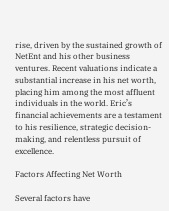rise, driven by the sustained growth of NetEnt and his other business ventures. Recent valuations indicate a substantial increase in his net worth, placing him among the most affluent individuals in the world. Eric’s financial achievements are a testament to his resilience, strategic decision-making, and relentless pursuit of excellence.

Factors Affecting Net Worth

Several factors have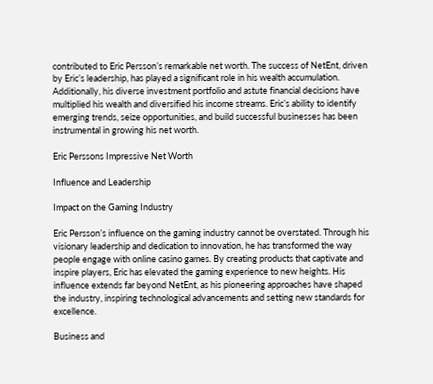contributed to Eric Persson’s remarkable net worth. The success of NetEnt, driven by Eric’s leadership, has played a significant role in his wealth accumulation. Additionally, his diverse investment portfolio and astute financial decisions have multiplied his wealth and diversified his income streams. Eric’s ability to identify emerging trends, seize opportunities, and build successful businesses has been instrumental in growing his net worth.

Eric Perssons Impressive Net Worth

Influence and Leadership

Impact on the Gaming Industry

Eric Persson’s influence on the gaming industry cannot be overstated. Through his visionary leadership and dedication to innovation, he has transformed the way people engage with online casino games. By creating products that captivate and inspire players, Eric has elevated the gaming experience to new heights. His influence extends far beyond NetEnt, as his pioneering approaches have shaped the industry, inspiring technological advancements and setting new standards for excellence.

Business and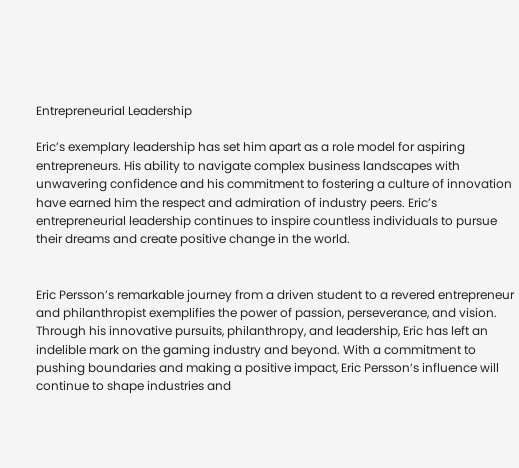Entrepreneurial Leadership

Eric’s exemplary leadership has set him apart as a role model for aspiring entrepreneurs. His ability to navigate complex business landscapes with unwavering confidence and his commitment to fostering a culture of innovation have earned him the respect and admiration of industry peers. Eric’s entrepreneurial leadership continues to inspire countless individuals to pursue their dreams and create positive change in the world.


Eric Persson’s remarkable journey from a driven student to a revered entrepreneur and philanthropist exemplifies the power of passion, perseverance, and vision. Through his innovative pursuits, philanthropy, and leadership, Eric has left an indelible mark on the gaming industry and beyond. With a commitment to pushing boundaries and making a positive impact, Eric Persson’s influence will continue to shape industries and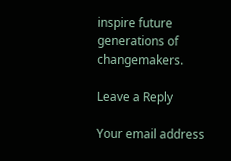inspire future generations of changemakers.

Leave a Reply

Your email address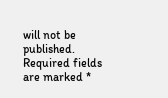will not be published. Required fields are marked *